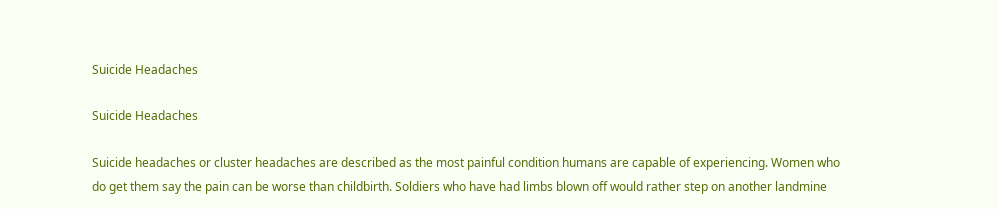Suicide Headaches

Suicide Headaches

Suicide headaches or cluster headaches are described as the most painful condition humans are capable of experiencing. Women who do get them say the pain can be worse than childbirth. Soldiers who have had limbs blown off would rather step on another landmine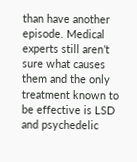than have another episode. Medical experts still aren’t sure what causes them and the only treatment known to be effective is LSD and psychedelic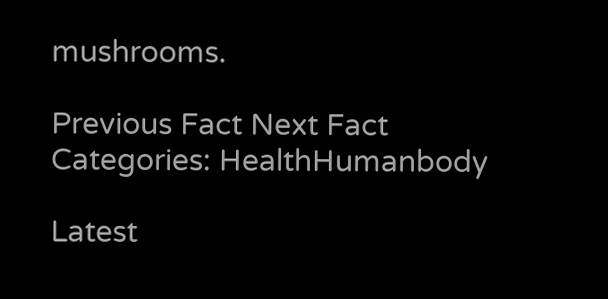mushrooms.

Previous Fact Next Fact
Categories: HealthHumanbody

Latest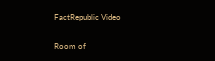FactRepublic Video

Room of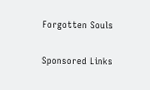Forgotten Souls

Sponsored Links